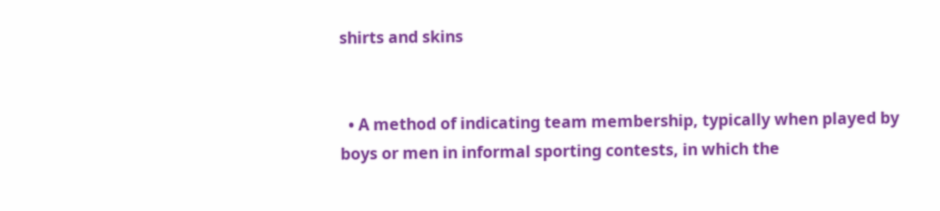shirts and skins


  • A method of indicating team membership, typically when played by boys or men in informal sporting contests, in which the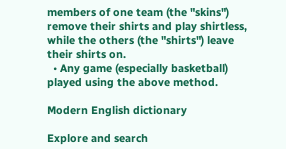members of one team (the "skins") remove their shirts and play shirtless, while the others (the "shirts") leave their shirts on.
  • Any game (especially basketball) played using the above method.

Modern English dictionary

Explore and search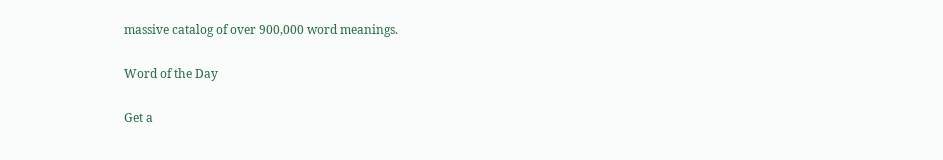massive catalog of over 900,000 word meanings.

Word of the Day

Get a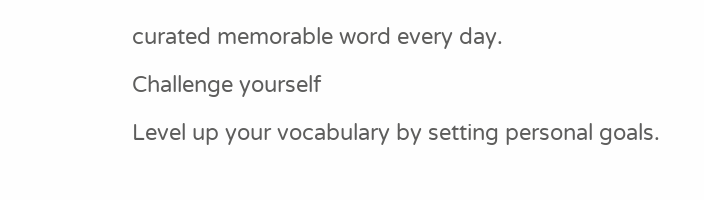curated memorable word every day.

Challenge yourself

Level up your vocabulary by setting personal goals.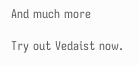And much more

Try out Vedaist now.